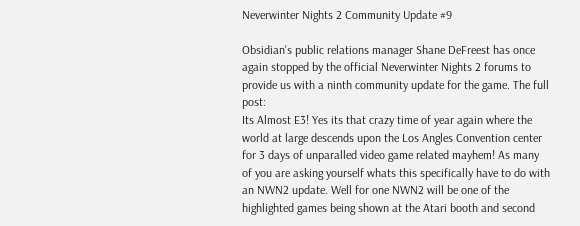Neverwinter Nights 2 Community Update #9

Obsidian's public relations manager Shane DeFreest has once again stopped by the official Neverwinter Nights 2 forums to provide us with a ninth community update for the game. The full post:
Its Almost E3! Yes its that crazy time of year again where the world at large descends upon the Los Angles Convention center for 3 days of unparalled video game related mayhem! As many of you are asking yourself whats this specifically have to do with an NWN2 update. Well for one NWN2 will be one of the highlighted games being shown at the Atari booth and second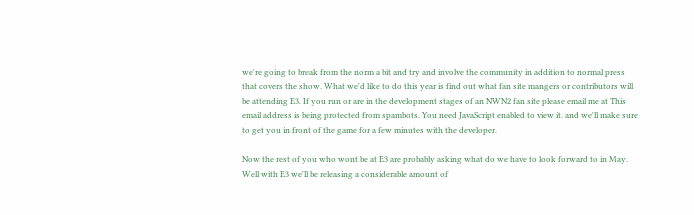we're going to break from the norm a bit and try and involve the community in addition to normal press that covers the show. What we'd like to do this year is find out what fan site mangers or contributors will be attending E3. If you run or are in the development stages of an NWN2 fan site please email me at This email address is being protected from spambots. You need JavaScript enabled to view it. and we'll make sure to get you in front of the game for a few minutes with the developer.

Now the rest of you who wont be at E3 are probably asking what do we have to look forward to in May. Well with E3 we'll be releasing a considerable amount of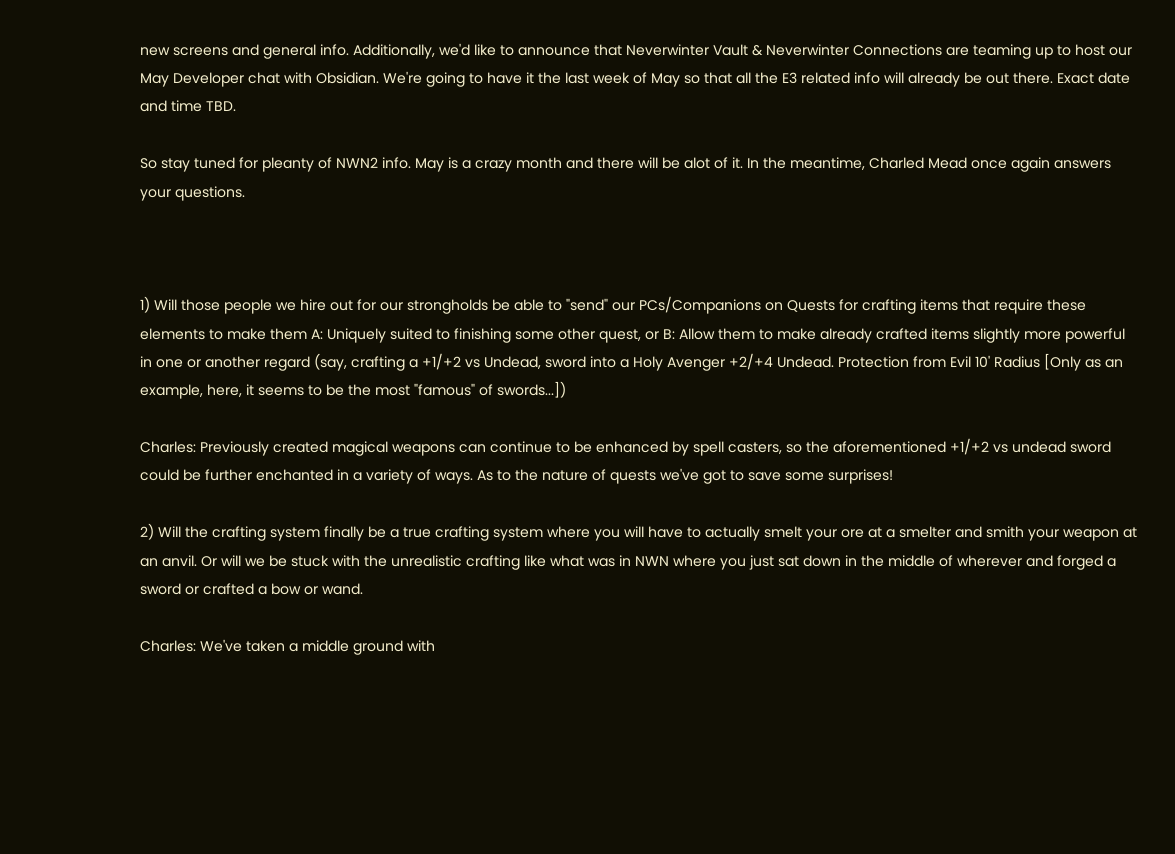new screens and general info. Additionally, we'd like to announce that Neverwinter Vault & Neverwinter Connections are teaming up to host our May Developer chat with Obsidian. We're going to have it the last week of May so that all the E3 related info will already be out there. Exact date and time TBD.

So stay tuned for pleanty of NWN2 info. May is a crazy month and there will be alot of it. In the meantime, Charled Mead once again answers your questions.



1) Will those people we hire out for our strongholds be able to "send" our PCs/Companions on Quests for crafting items that require these elements to make them A: Uniquely suited to finishing some other quest, or B: Allow them to make already crafted items slightly more powerful in one or another regard (say, crafting a +1/+2 vs Undead, sword into a Holy Avenger +2/+4 Undead. Protection from Evil 10' Radius [Only as an example, here, it seems to be the most "famous" of swords...])

Charles: Previously created magical weapons can continue to be enhanced by spell casters, so the aforementioned +1/+2 vs undead sword could be further enchanted in a variety of ways. As to the nature of quests we've got to save some surprises!

2) Will the crafting system finally be a true crafting system where you will have to actually smelt your ore at a smelter and smith your weapon at an anvil. Or will we be stuck with the unrealistic crafting like what was in NWN where you just sat down in the middle of wherever and forged a sword or crafted a bow or wand.

Charles: We've taken a middle ground with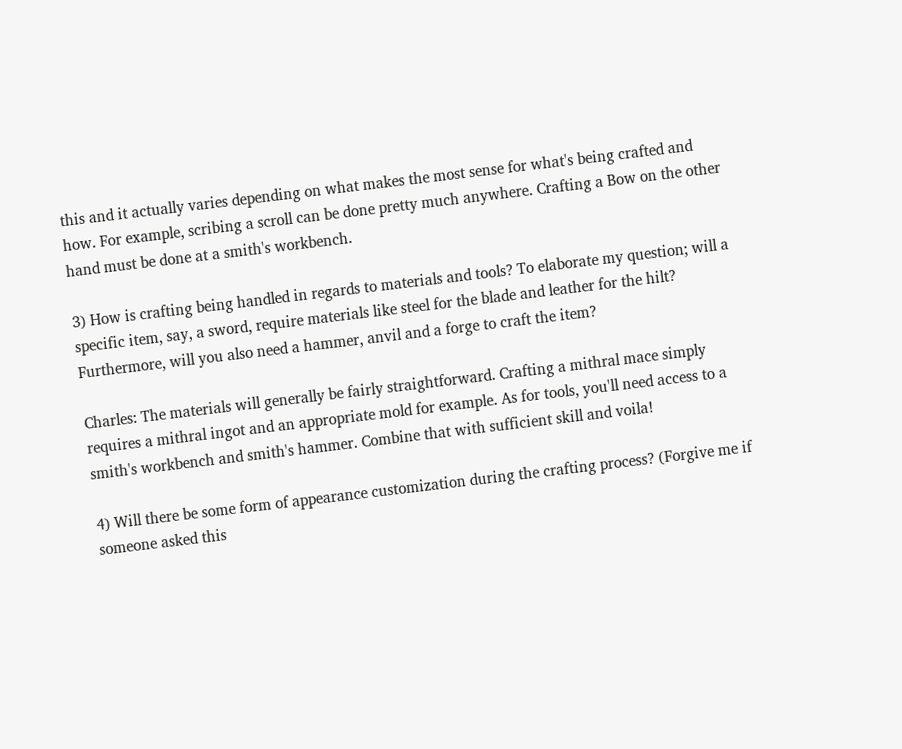this and it actually varies depending on what makes the most sense for what's being crafted and how. For example, scribing a scroll can be done pretty much anywhere. Crafting a Bow on the other hand must be done at a smith's workbench.

3) How is crafting being handled in regards to materials and tools? To elaborate my question; will a specific item, say, a sword, require materials like steel for the blade and leather for the hilt? Furthermore, will you also need a hammer, anvil and a forge to craft the item?

Charles: The materials will generally be fairly straightforward. Crafting a mithral mace simply requires a mithral ingot and an appropriate mold for example. As for tools, you'll need access to a smith's workbench and smith's hammer. Combine that with sufficient skill and voila!

4) Will there be some form of appearance customization during the crafting process? (Forgive me if someone asked this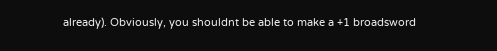already). Obviously, you shouldnt be able to make a +1 broadsword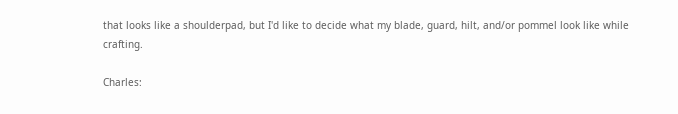that looks like a shoulderpad, but I'd like to decide what my blade, guard, hilt, and/or pommel look like while crafting.

Charles: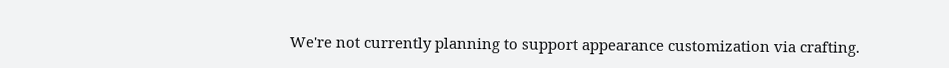We're not currently planning to support appearance customization via crafting.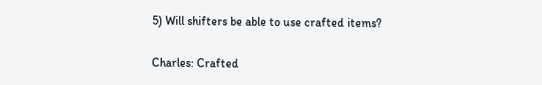5) Will shifters be able to use crafted items?

Charles: Crafted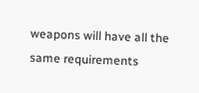weapons will have all the same requirements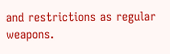and restrictions as regular weapons.